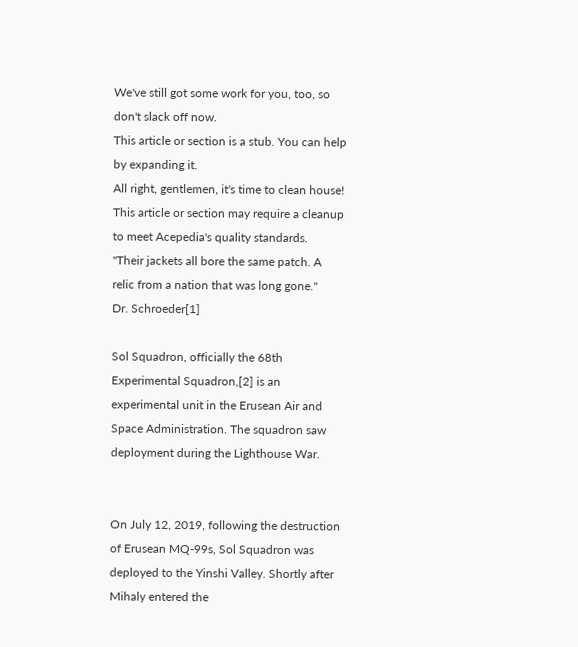We've still got some work for you, too, so don't slack off now.
This article or section is a stub. You can help by expanding it.
All right, gentlemen, it's time to clean house!
This article or section may require a cleanup to meet Acepedia's quality standards.
"Their jackets all bore the same patch. A relic from a nation that was long gone."
Dr. Schroeder[1]

Sol Squadron, officially the 68th Experimental Squadron,[2] is an experimental unit in the Erusean Air and Space Administration. The squadron saw deployment during the Lighthouse War.


On July 12, 2019, following the destruction of Erusean MQ-99s, Sol Squadron was deployed to the Yinshi Valley. Shortly after Mihaly entered the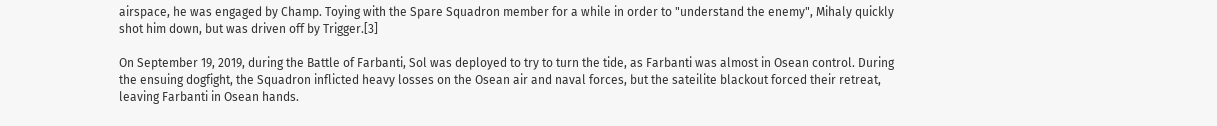airspace, he was engaged by Champ. Toying with the Spare Squadron member for a while in order to "understand the enemy", Mihaly quickly shot him down, but was driven off by Trigger.[3]

On September 19, 2019, during the Battle of Farbanti, Sol was deployed to try to turn the tide, as Farbanti was almost in Osean control. During the ensuing dogfight, the Squadron inflicted heavy losses on the Osean air and naval forces, but the sateilite blackout forced their retreat, leaving Farbanti in Osean hands.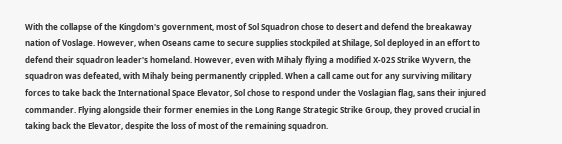With the collapse of the Kingdom's government, most of Sol Squadron chose to desert and defend the breakaway nation of Voslage. However, when Oseans came to secure supplies stockpiled at Shilage, Sol deployed in an effort to defend their squadron leader's homeland. However, even with Mihaly flying a modified X-02S Strike Wyvern, the squadron was defeated, with Mihaly being permanently crippled. When a call came out for any surviving military forces to take back the International Space Elevator, Sol chose to respond under the Voslagian flag, sans their injured commander. Flying alongside their former enemies in the Long Range Strategic Strike Group, they proved crucial in taking back the Elevator, despite the loss of most of the remaining squadron.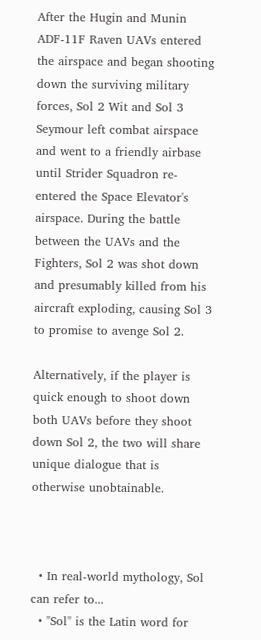After the Hugin and Munin ADF-11F Raven UAVs entered the airspace and began shooting down the surviving military forces, Sol 2 Wit and Sol 3 Seymour left combat airspace and went to a friendly airbase until Strider Squadron re-entered the Space Elevator's airspace. During the battle between the UAVs and the Fighters, Sol 2 was shot down and presumably killed from his aircraft exploding, causing Sol 3 to promise to avenge Sol 2.

Alternatively, if the player is quick enough to shoot down both UAVs before they shoot down Sol 2, the two will share unique dialogue that is otherwise unobtainable.



  • In real-world mythology, Sol can refer to...
  • "Sol" is the Latin word for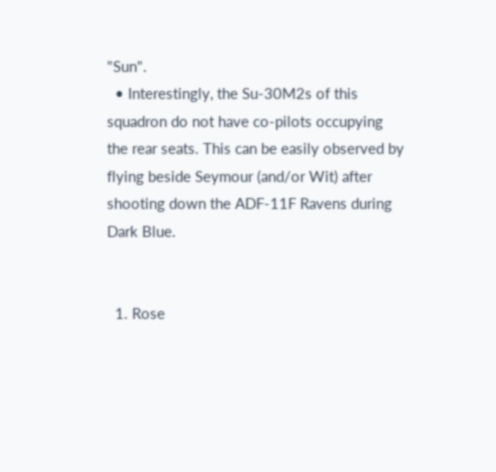"Sun".
  • Interestingly, the Su-30M2s of this squadron do not have co-pilots occupying the rear seats. This can be easily observed by flying beside Seymour (and/or Wit) after shooting down the ADF-11F Ravens during Dark Blue.


  1. Rose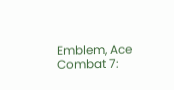Emblem, Ace Combat 7: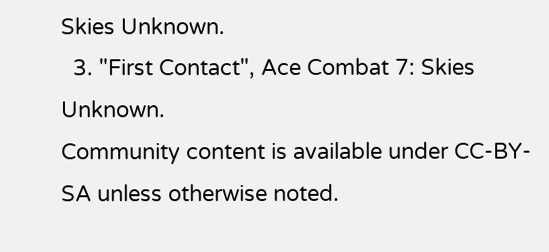Skies Unknown.
  3. "First Contact", Ace Combat 7: Skies Unknown.
Community content is available under CC-BY-SA unless otherwise noted.